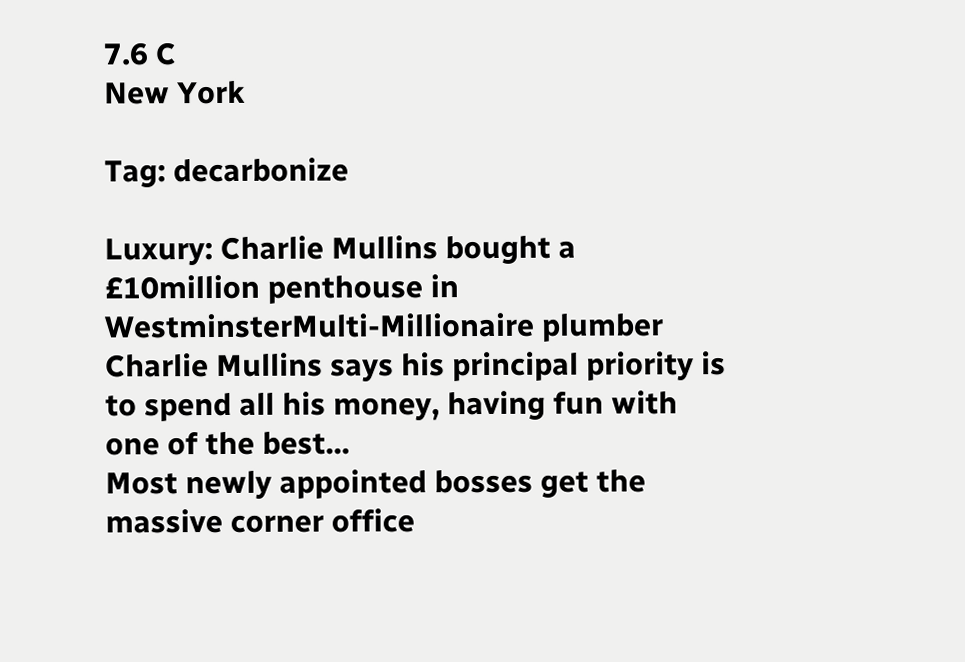7.6 C
New York

Tag: decarbonize

Luxury: Charlie Mullins bought a £10million penthouse in WestminsterMulti-Millionaire plumber Charlie Mullins says his principal priority is to spend all his money, having fun with one of the best...
Most newly appointed bosses get the massive corner office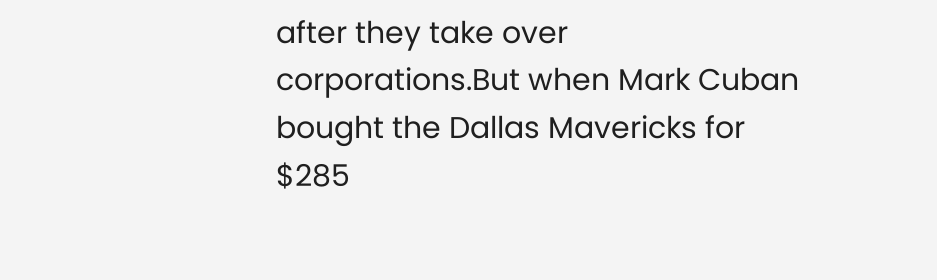after they take over corporations.But when Mark Cuban bought the Dallas Mavericks for $285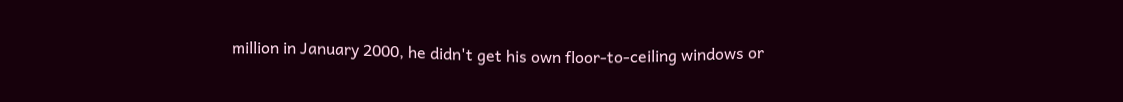million in January 2000, he didn't get his own floor-to-ceiling windows or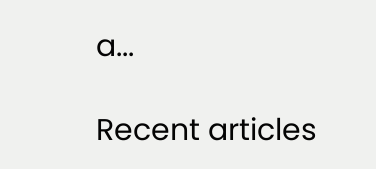a...

Recent articles